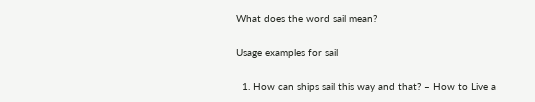What does the word sail mean?

Usage examples for sail

  1. How can ships sail this way and that? – How to Live a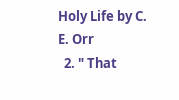Holy Life by C. E. Orr
  2. " That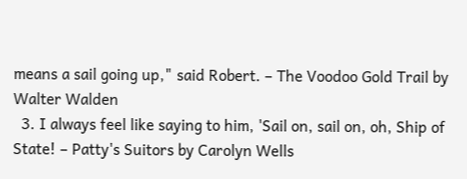means a sail going up," said Robert. – The Voodoo Gold Trail by Walter Walden
  3. I always feel like saying to him, 'Sail on, sail on, oh, Ship of State! – Patty's Suitors by Carolyn Wells